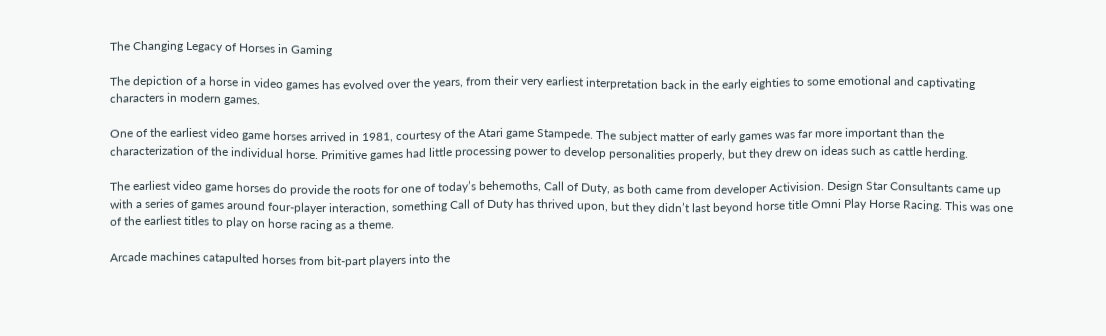The Changing Legacy of Horses in Gaming

The depiction of a horse in video games has evolved over the years, from their very earliest interpretation back in the early eighties to some emotional and captivating characters in modern games.

One of the earliest video game horses arrived in 1981, courtesy of the Atari game Stampede. The subject matter of early games was far more important than the characterization of the individual horse. Primitive games had little processing power to develop personalities properly, but they drew on ideas such as cattle herding.

The earliest video game horses do provide the roots for one of today’s behemoths, Call of Duty, as both came from developer Activision. Design Star Consultants came up with a series of games around four-player interaction, something Call of Duty has thrived upon, but they didn’t last beyond horse title Omni Play Horse Racing. This was one of the earliest titles to play on horse racing as a theme.

Arcade machines catapulted horses from bit-part players into the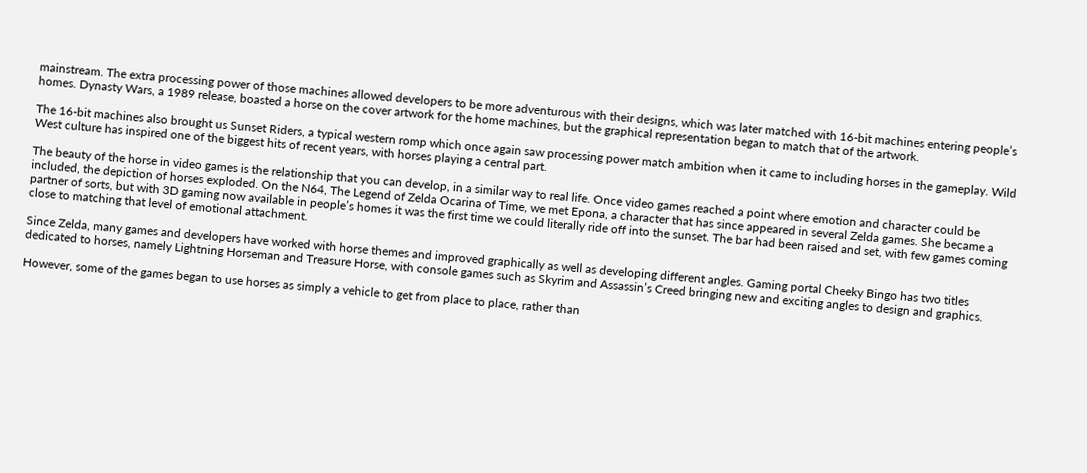mainstream. The extra processing power of those machines allowed developers to be more adventurous with their designs, which was later matched with 16-bit machines entering people’s homes. Dynasty Wars, a 1989 release, boasted a horse on the cover artwork for the home machines, but the graphical representation began to match that of the artwork.

The 16-bit machines also brought us Sunset Riders, a typical western romp which once again saw processing power match ambition when it came to including horses in the gameplay. Wild West culture has inspired one of the biggest hits of recent years, with horses playing a central part.

The beauty of the horse in video games is the relationship that you can develop, in a similar way to real life. Once video games reached a point where emotion and character could be included, the depiction of horses exploded. On the N64, The Legend of Zelda Ocarina of Time, we met Epona, a character that has since appeared in several Zelda games. She became a partner of sorts, but with 3D gaming now available in people’s homes it was the first time we could literally ride off into the sunset. The bar had been raised and set, with few games coming close to matching that level of emotional attachment.

Since Zelda, many games and developers have worked with horse themes and improved graphically as well as developing different angles. Gaming portal Cheeky Bingo has two titles dedicated to horses, namely Lightning Horseman and Treasure Horse, with console games such as Skyrim and Assassin’s Creed bringing new and exciting angles to design and graphics.

However, some of the games began to use horses as simply a vehicle to get from place to place, rather than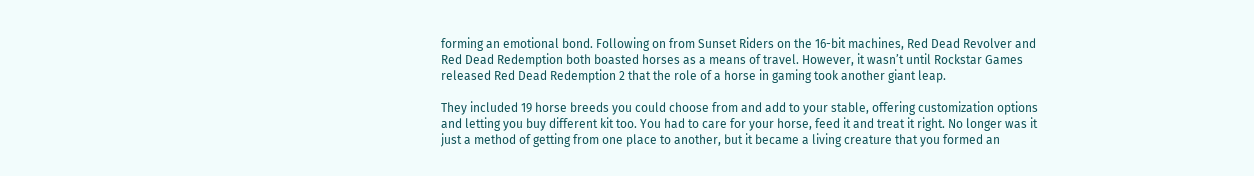forming an emotional bond. Following on from Sunset Riders on the 16-bit machines, Red Dead Revolver and Red Dead Redemption both boasted horses as a means of travel. However, it wasn’t until Rockstar Games released Red Dead Redemption 2 that the role of a horse in gaming took another giant leap.

They included 19 horse breeds you could choose from and add to your stable, offering customization options and letting you buy different kit too. You had to care for your horse, feed it and treat it right. No longer was it just a method of getting from one place to another, but it became a living creature that you formed an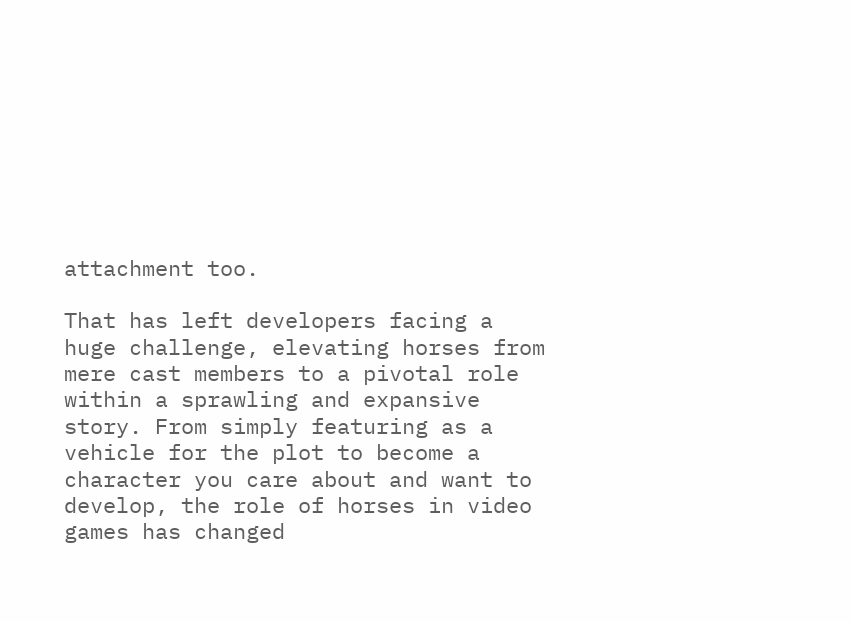attachment too.

That has left developers facing a huge challenge, elevating horses from mere cast members to a pivotal role within a sprawling and expansive story. From simply featuring as a vehicle for the plot to become a character you care about and want to develop, the role of horses in video games has changed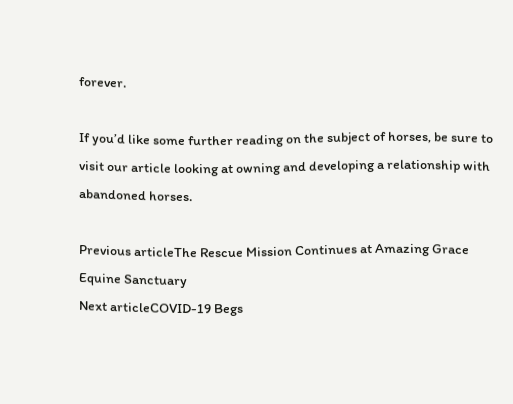forever.

If you’d like some further reading on the subject of horses, be sure to visit our article looking at owning and developing a relationship with abandoned horses.

Previous articleThe Rescue Mission Continues at Amazing Grace Equine Sanctuary
Next articleCOVID-19 Begs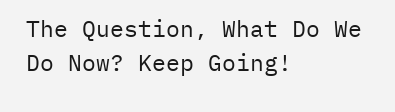The Question, What Do We Do Now? Keep Going!